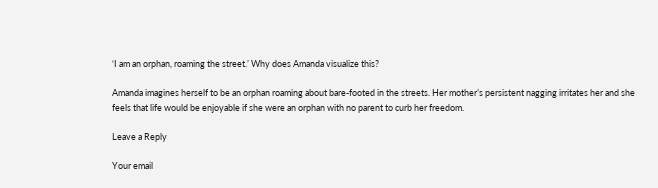‘I am an orphan, roaming the street.’ Why does Amanda visualize this?

Amanda imagines herself to be an orphan roaming about bare-footed in the streets. Her mother’s persistent nagging irritates her and she feels that life would be enjoyable if she were an orphan with no parent to curb her freedom.

Leave a Reply

Your email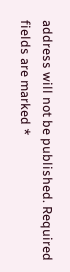address will not be published. Required fields are marked *